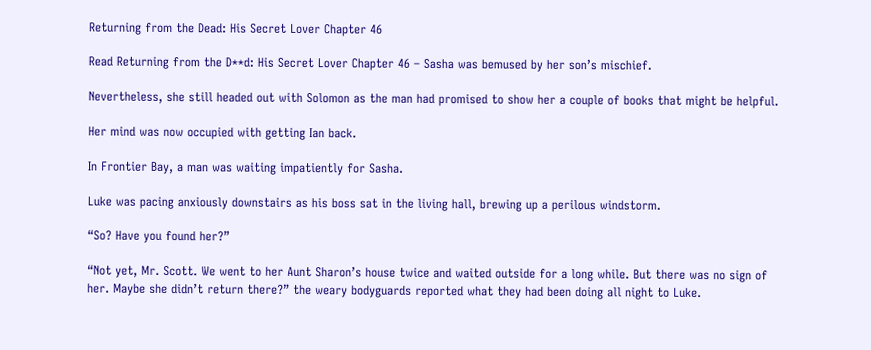Returning from the Dead: His Secret Lover Chapter 46

Read Returning from the D**d: His Secret Lover Chapter 46 – Sasha was bemused by her son’s mischief.

Nevertheless, she still headed out with Solomon as the man had promised to show her a couple of books that might be helpful.

Her mind was now occupied with getting Ian back.

In Frontier Bay, a man was waiting impatiently for Sasha.

Luke was pacing anxiously downstairs as his boss sat in the living hall, brewing up a perilous windstorm.

“So? Have you found her?”

“Not yet, Mr. Scott. We went to her Aunt Sharon’s house twice and waited outside for a long while. But there was no sign of her. Maybe she didn’t return there?” the weary bodyguards reported what they had been doing all night to Luke.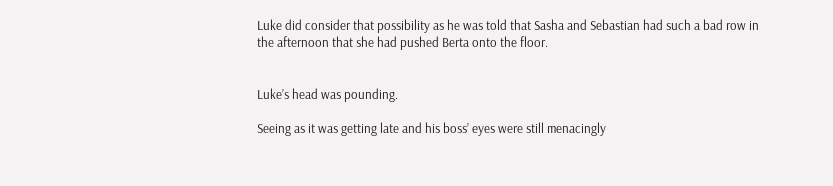Luke did consider that possibility as he was told that Sasha and Sebastian had such a bad row in the afternoon that she had pushed Berta onto the floor.


Luke’s head was pounding.

Seeing as it was getting late and his boss’ eyes were still menacingly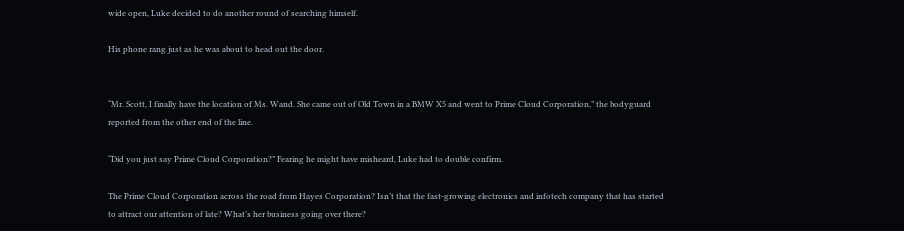wide open, Luke decided to do another round of searching himself.

His phone rang just as he was about to head out the door.


“Mr. Scott, I finally have the location of Ms. Wand. She came out of Old Town in a BMW X5 and went to Prime Cloud Corporation,” the bodyguard reported from the other end of the line.

“Did you just say Prime Cloud Corporation?” Fearing he might have misheard, Luke had to double confirm.

The Prime Cloud Corporation across the road from Hayes Corporation? Isn’t that the fast-growing electronics and infotech company that has started to attract our attention of late? What’s her business going over there?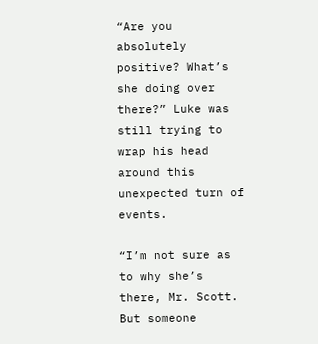“Are you absolutely positive? What’s she doing over there?” Luke was still trying to wrap his head around this unexpected turn of events.

“I’m not sure as to why she’s there, Mr. Scott. But someone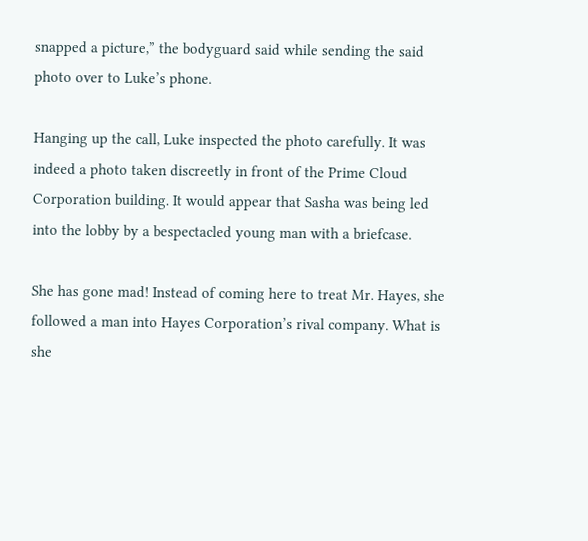snapped a picture,” the bodyguard said while sending the said photo over to Luke’s phone.

Hanging up the call, Luke inspected the photo carefully. It was indeed a photo taken discreetly in front of the Prime Cloud Corporation building. It would appear that Sasha was being led into the lobby by a bespectacled young man with a briefcase.

She has gone mad! Instead of coming here to treat Mr. Hayes, she followed a man into Hayes Corporation’s rival company. What is she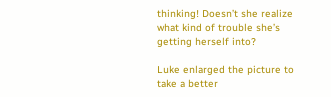thinking! Doesn’t she realize what kind of trouble she’s getting herself into?

Luke enlarged the picture to take a better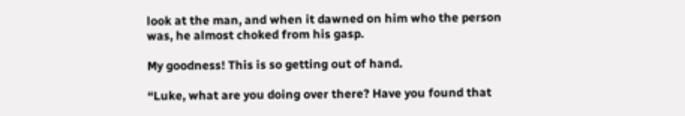look at the man, and when it dawned on him who the person was, he almost choked from his gasp.

My goodness! This is so getting out of hand.

“Luke, what are you doing over there? Have you found that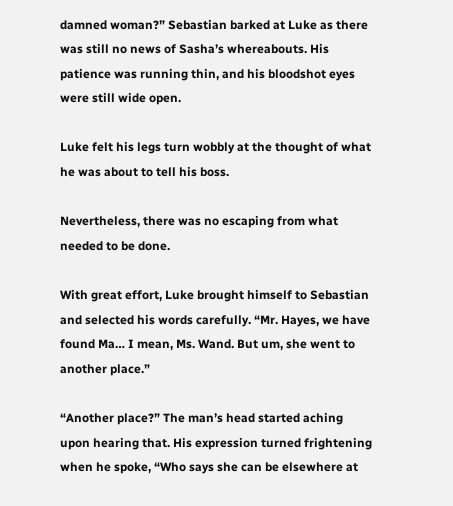damned woman?” Sebastian barked at Luke as there was still no news of Sasha’s whereabouts. His patience was running thin, and his bloodshot eyes were still wide open.

Luke felt his legs turn wobbly at the thought of what he was about to tell his boss.

Nevertheless, there was no escaping from what needed to be done.

With great effort, Luke brought himself to Sebastian and selected his words carefully. “Mr. Hayes, we have found Ma… I mean, Ms. Wand. But um, she went to another place.”

“Another place?” The man’s head started aching upon hearing that. His expression turned frightening when he spoke, “Who says she can be elsewhere at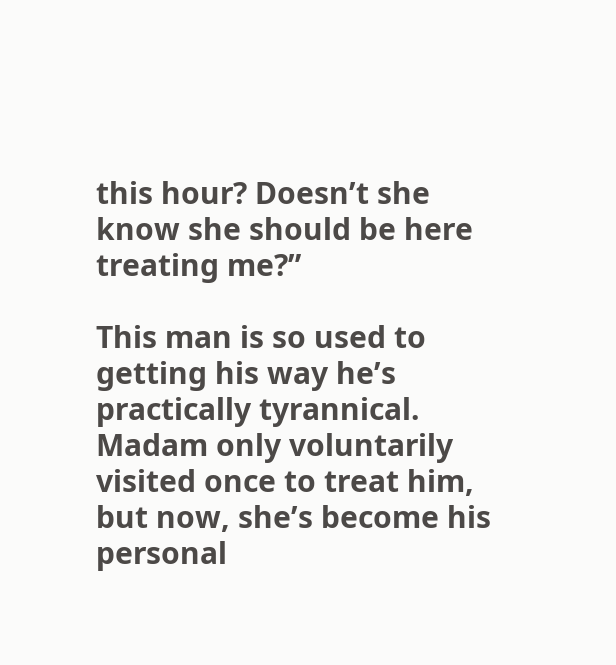this hour? Doesn’t she know she should be here treating me?”

This man is so used to getting his way he’s practically tyrannical. Madam only voluntarily visited once to treat him, but now, she’s become his personal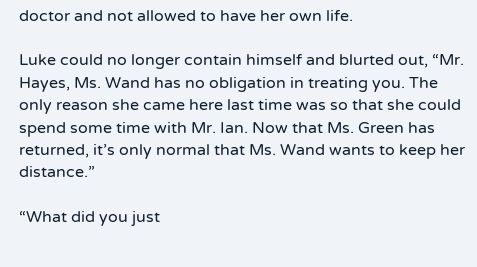doctor and not allowed to have her own life.

Luke could no longer contain himself and blurted out, “Mr. Hayes, Ms. Wand has no obligation in treating you. The only reason she came here last time was so that she could spend some time with Mr. Ian. Now that Ms. Green has returned, it’s only normal that Ms. Wand wants to keep her distance.”

“What did you just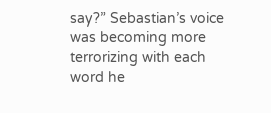say?” Sebastian’s voice was becoming more terrorizing with each word he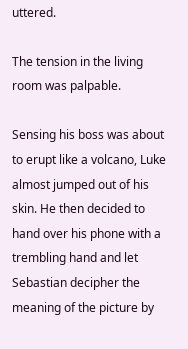uttered.

The tension in the living room was palpable.

Sensing his boss was about to erupt like a volcano, Luke almost jumped out of his skin. He then decided to hand over his phone with a trembling hand and let Sebastian decipher the meaning of the picture by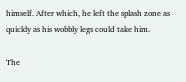himself. After which, he left the splash zone as quickly as his wobbly legs could take him.

The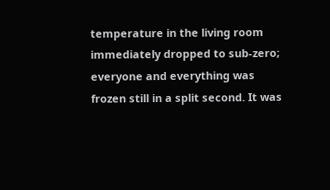temperature in the living room immediately dropped to sub-zero; everyone and everything was frozen still in a split second. It was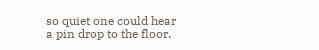so quiet one could hear a pin drop to the floor.